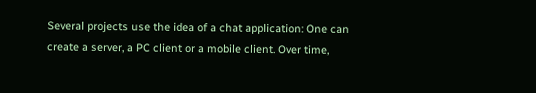Several projects use the idea of a chat application: One can create a server, a PC client or a mobile client. Over time,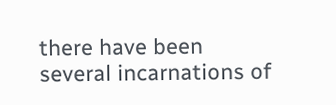there have been several incarnations of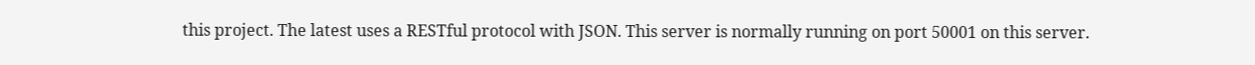this project. The latest uses a RESTful protocol with JSON. This server is normally running on port 50001 on this server.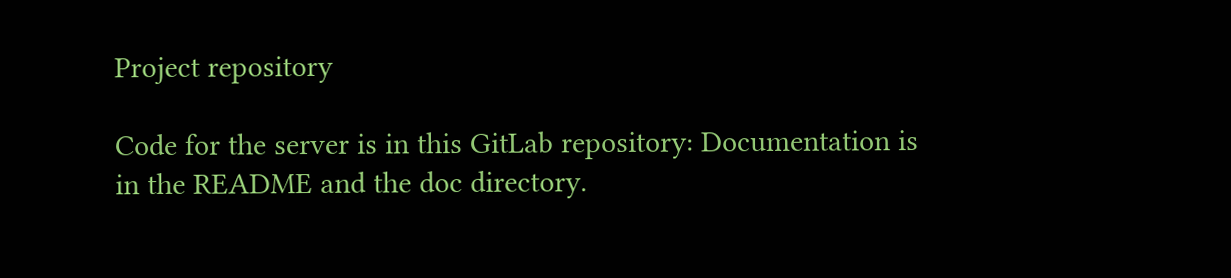Project repository

Code for the server is in this GitLab repository: Documentation is in the README and the doc directory.